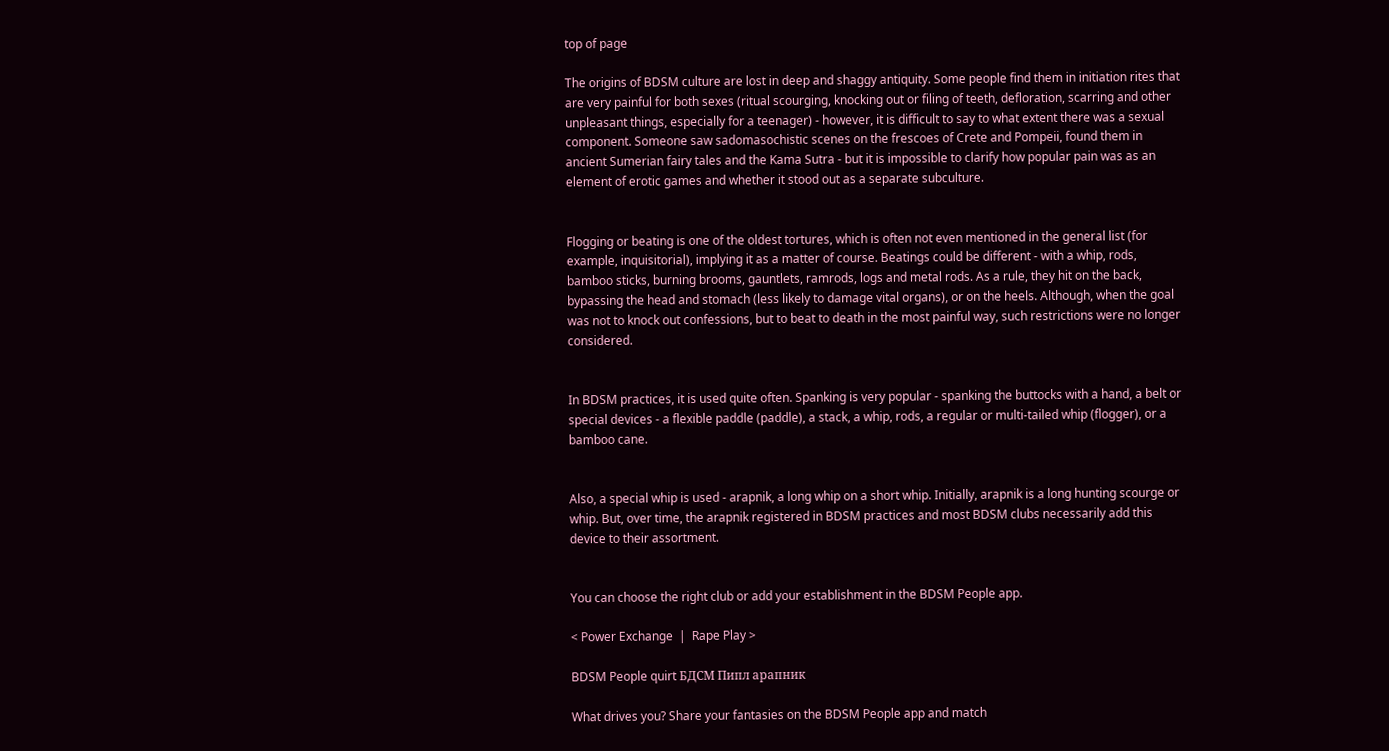top of page

The origins of BDSM culture are lost in deep and shaggy antiquity. Some people find them in initiation rites that are very painful for both sexes (ritual scourging, knocking out or filing of teeth, defloration, scarring and other unpleasant things, especially for a teenager) - however, it is difficult to say to what extent there was a sexual component. Someone saw sadomasochistic scenes on the frescoes of Crete and Pompeii, found them in ancient Sumerian fairy tales and the Kama Sutra - but it is impossible to clarify how popular pain was as an element of erotic games and whether it stood out as a separate subculture.


Flogging or beating is one of the oldest tortures, which is often not even mentioned in the general list (for example, inquisitorial), implying it as a matter of course. Beatings could be different - with a whip, rods, bamboo sticks, burning brooms, gauntlets, ramrods, logs and metal rods. As a rule, they hit on the back, bypassing the head and stomach (less likely to damage vital organs), or on the heels. Although, when the goal was not to knock out confessions, but to beat to death in the most painful way, such restrictions were no longer considered.


In BDSM practices, it is used quite often. Spanking is very popular - spanking the buttocks with a hand, a belt or special devices - a flexible paddle (paddle), a stack, a whip, rods, a regular or multi-tailed whip (flogger), or a bamboo cane.


Also, a special whip is used - arapnik, a long whip on a short whip. Initially, arapnik is a long hunting scourge or whip. But, over time, the arapnik registered in BDSM practices and most BDSM clubs necessarily add this device to their assortment.


You can choose the right club or add your establishment in the BDSM People app.

< Power Exchange  |  Rape Play >

BDSM People quirt БДСМ Пипл арапник

What drives you? Share your fantasies on the BDSM People app and match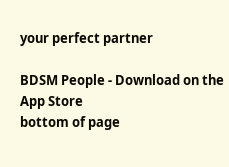your perfect partner

BDSM People - Download on the App Store
bottom of page